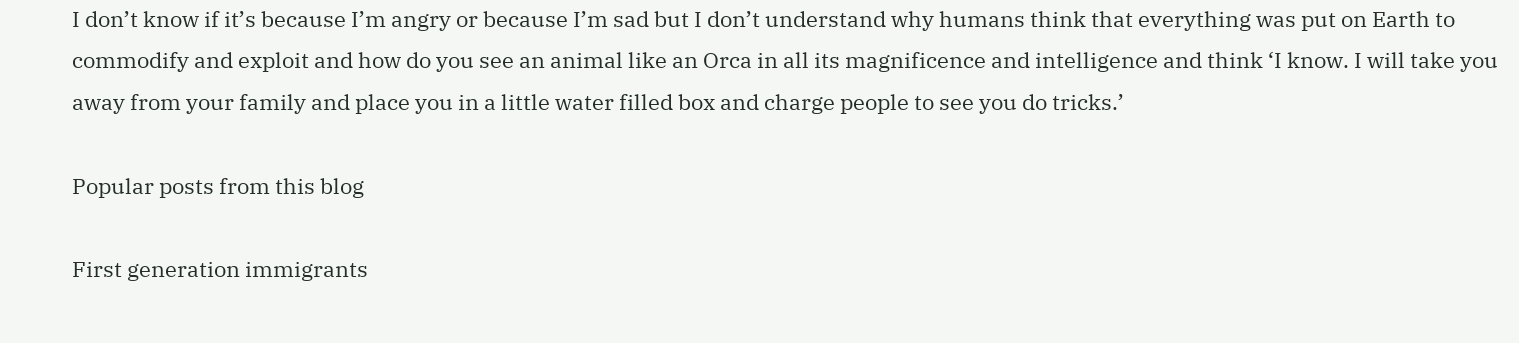I don’t know if it’s because I’m angry or because I’m sad but I don’t understand why humans think that everything was put on Earth to commodify and exploit and how do you see an animal like an Orca in all its magnificence and intelligence and think ‘I know. I will take you away from your family and place you in a little water filled box and charge people to see you do tricks.’

Popular posts from this blog

First generation immigrants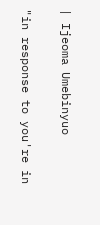| Ijeoma Umebinyuo

"in response to you're in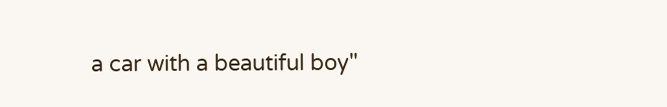a car with a beautiful boy"